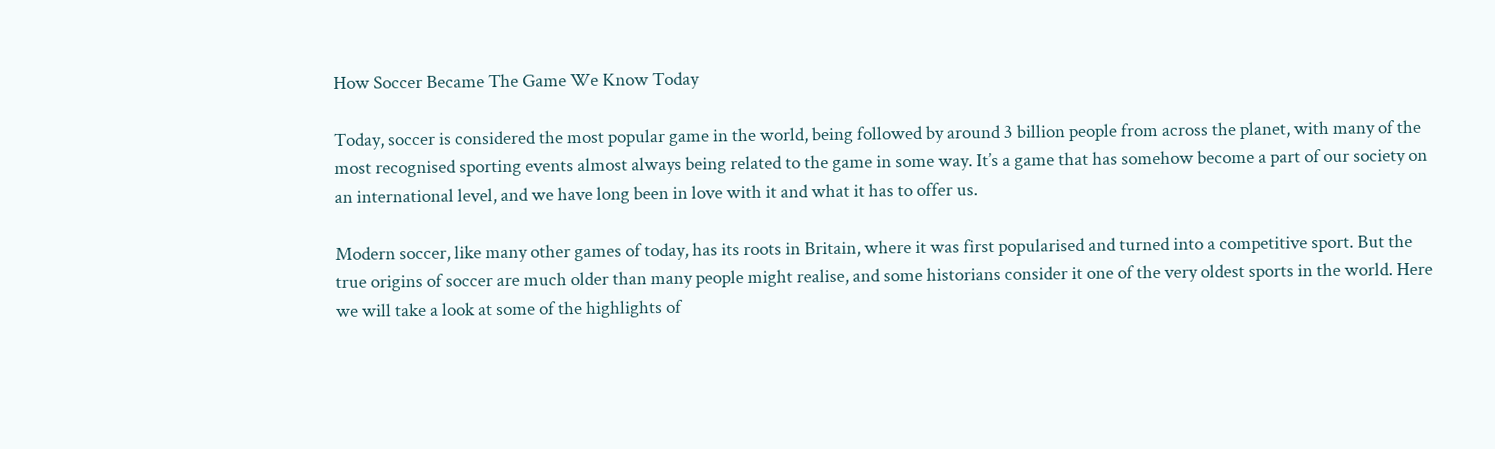How Soccer Became The Game We Know Today

Today, soccer is considered the most popular game in the world, being followed by around 3 billion people from across the planet, with many of the most recognised sporting events almost always being related to the game in some way. It’s a game that has somehow become a part of our society on an international level, and we have long been in love with it and what it has to offer us.

Modern soccer, like many other games of today, has its roots in Britain, where it was first popularised and turned into a competitive sport. But the true origins of soccer are much older than many people might realise, and some historians consider it one of the very oldest sports in the world. Here we will take a look at some of the highlights of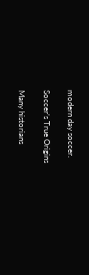modern day soccer.

Soccer’s True Origins

Many historians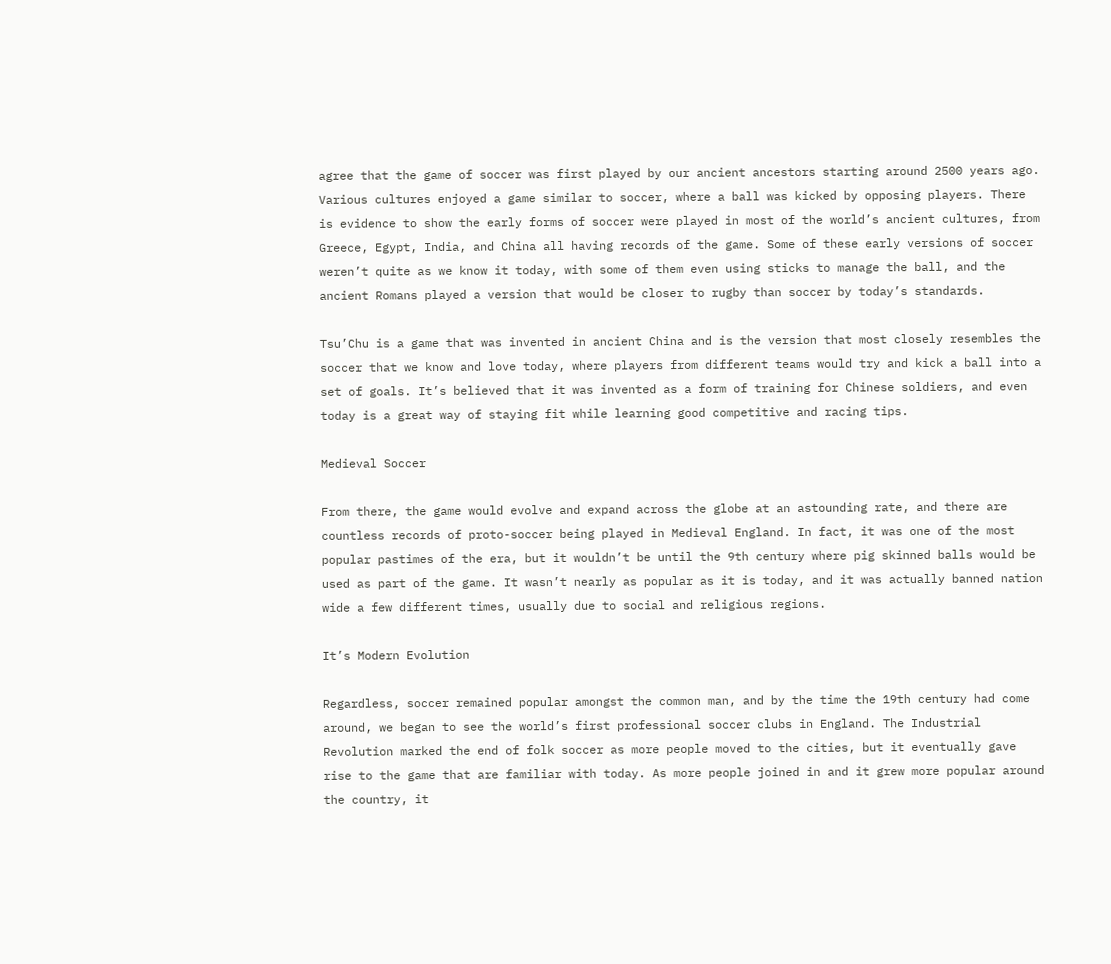agree that the game of soccer was first played by our ancient ancestors starting around 2500 years ago. Various cultures enjoyed a game similar to soccer, where a ball was kicked by opposing players. There is evidence to show the early forms of soccer were played in most of the world’s ancient cultures, from Greece, Egypt, India, and China all having records of the game. Some of these early versions of soccer weren’t quite as we know it today, with some of them even using sticks to manage the ball, and the ancient Romans played a version that would be closer to rugby than soccer by today’s standards.

Tsu’Chu is a game that was invented in ancient China and is the version that most closely resembles the soccer that we know and love today, where players from different teams would try and kick a ball into a set of goals. It’s believed that it was invented as a form of training for Chinese soldiers, and even today is a great way of staying fit while learning good competitive and racing tips.

Medieval Soccer

From there, the game would evolve and expand across the globe at an astounding rate, and there are countless records of proto-soccer being played in Medieval England. In fact, it was one of the most popular pastimes of the era, but it wouldn’t be until the 9th century where pig skinned balls would be used as part of the game. It wasn’t nearly as popular as it is today, and it was actually banned nation wide a few different times, usually due to social and religious regions.

It’s Modern Evolution

Regardless, soccer remained popular amongst the common man, and by the time the 19th century had come around, we began to see the world’s first professional soccer clubs in England. The Industrial Revolution marked the end of folk soccer as more people moved to the cities, but it eventually gave rise to the game that are familiar with today. As more people joined in and it grew more popular around the country, it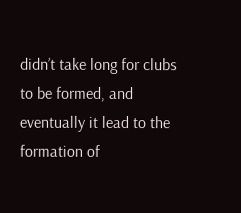didn’t take long for clubs to be formed, and eventually it lead to the formation of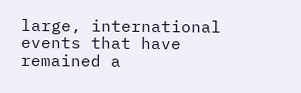large, international events that have remained a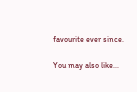favourite ever since.

You may also like...